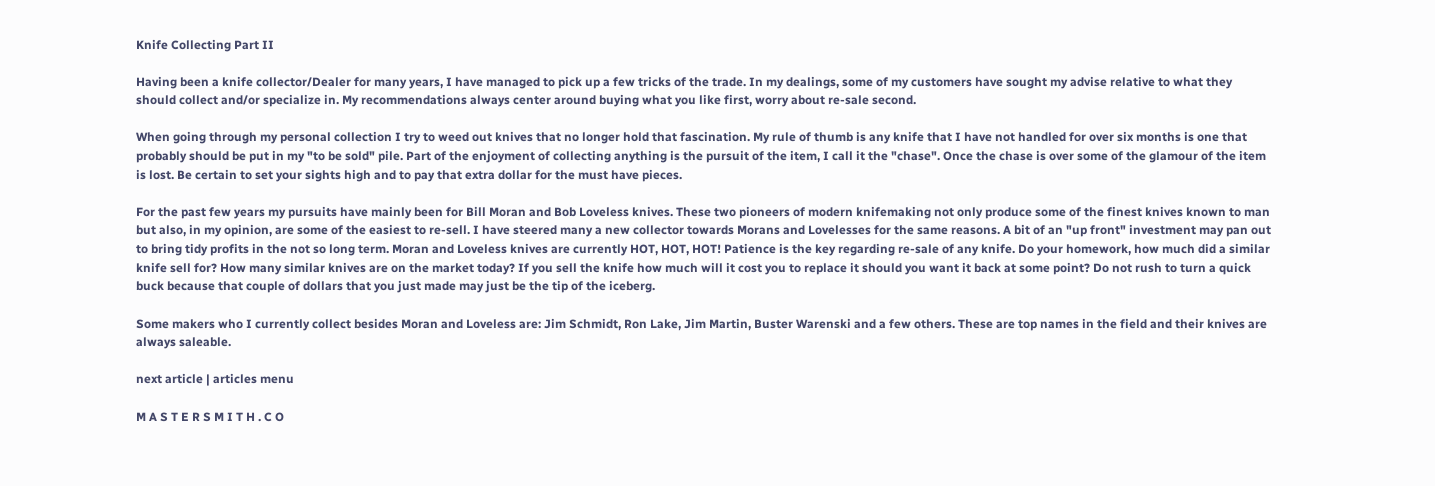Knife Collecting Part II

Having been a knife collector/Dealer for many years, I have managed to pick up a few tricks of the trade. In my dealings, some of my customers have sought my advise relative to what they should collect and/or specialize in. My recommendations always center around buying what you like first, worry about re-sale second.

When going through my personal collection I try to weed out knives that no longer hold that fascination. My rule of thumb is any knife that I have not handled for over six months is one that probably should be put in my "to be sold" pile. Part of the enjoyment of collecting anything is the pursuit of the item, I call it the "chase". Once the chase is over some of the glamour of the item is lost. Be certain to set your sights high and to pay that extra dollar for the must have pieces.

For the past few years my pursuits have mainly been for Bill Moran and Bob Loveless knives. These two pioneers of modern knifemaking not only produce some of the finest knives known to man but also, in my opinion, are some of the easiest to re-sell. I have steered many a new collector towards Morans and Lovelesses for the same reasons. A bit of an "up front" investment may pan out to bring tidy profits in the not so long term. Moran and Loveless knives are currently HOT, HOT, HOT! Patience is the key regarding re-sale of any knife. Do your homework, how much did a similar knife sell for? How many similar knives are on the market today? If you sell the knife how much will it cost you to replace it should you want it back at some point? Do not rush to turn a quick buck because that couple of dollars that you just made may just be the tip of the iceberg.

Some makers who I currently collect besides Moran and Loveless are: Jim Schmidt, Ron Lake, Jim Martin, Buster Warenski and a few others. These are top names in the field and their knives are always saleable.

next article | articles menu

M A S T E R S M I T H . C O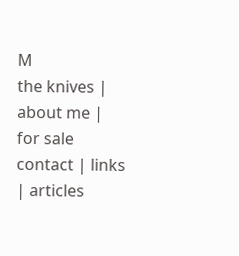M
the knives | about me | for sale
contact | links | articles